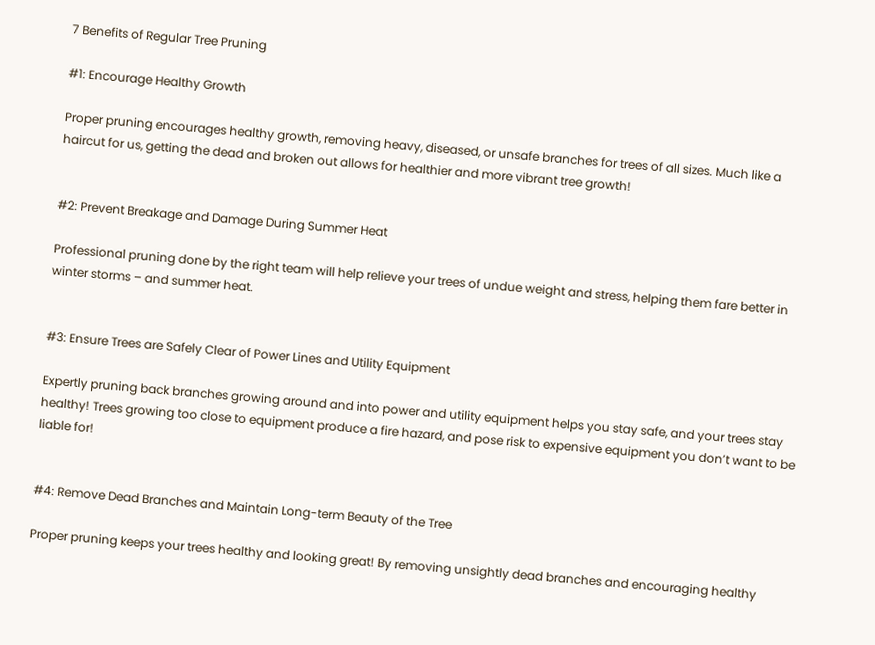7 Benefits of Regular Tree Pruning

#1: Encourage Healthy Growth

Proper pruning encourages healthy growth, removing heavy, diseased, or unsafe branches for trees of all sizes. Much like a haircut for us, getting the dead and broken out allows for healthier and more vibrant tree growth!


#2: Prevent Breakage and Damage During Summer Heat

Professional pruning done by the right team will help relieve your trees of undue weight and stress, helping them fare better in winter storms – and summer heat.


#3: Ensure Trees are Safely Clear of Power Lines and Utility Equipment

Expertly pruning back branches growing around and into power and utility equipment helps you stay safe, and your trees stay healthy! Trees growing too close to equipment produce a fire hazard, and pose risk to expensive equipment you don’t want to be liable for!


#4: Remove Dead Branches and Maintain Long-term Beauty of the Tree

Proper pruning keeps your trees healthy and looking great! By removing unsightly dead branches and encouraging healthy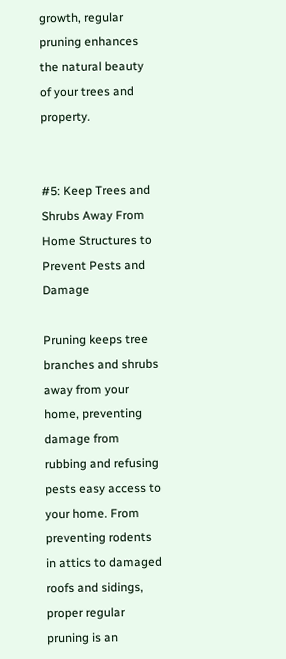growth, regular pruning enhances the natural beauty of your trees and property.


#5: Keep Trees and Shrubs Away From Home Structures to Prevent Pests and Damage

Pruning keeps tree branches and shrubs away from your home, preventing damage from rubbing and refusing pests easy access to your home. From preventing rodents in attics to damaged roofs and sidings, proper regular pruning is an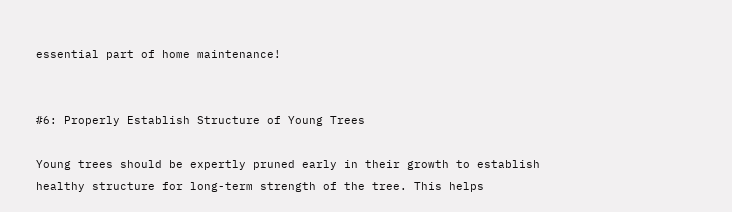essential part of home maintenance!


#6: Properly Establish Structure of Young Trees

Young trees should be expertly pruned early in their growth to establish healthy structure for long-term strength of the tree. This helps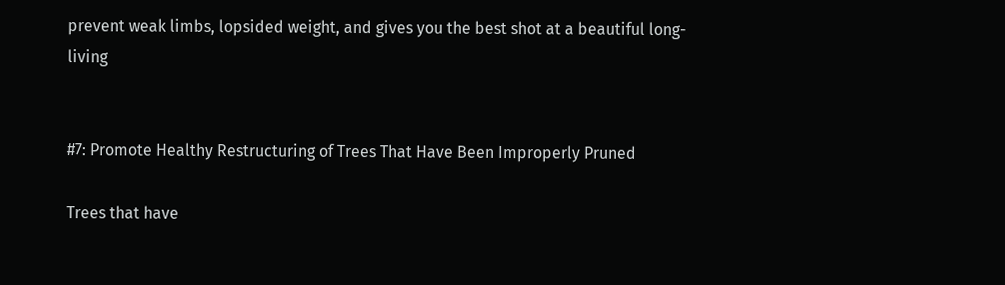prevent weak limbs, lopsided weight, and gives you the best shot at a beautiful long-living


#7: Promote Healthy Restructuring of Trees That Have Been Improperly Pruned

Trees that have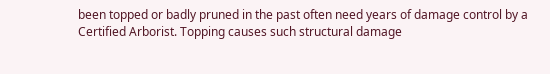been topped or badly pruned in the past often need years of damage control by a Certified Arborist. Topping causes such structural damage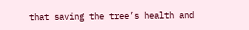that saving the tree’s health and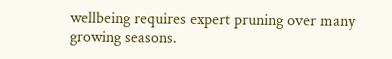wellbeing requires expert pruning over many growing seasons.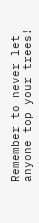Remember to never let anyone top your trees!